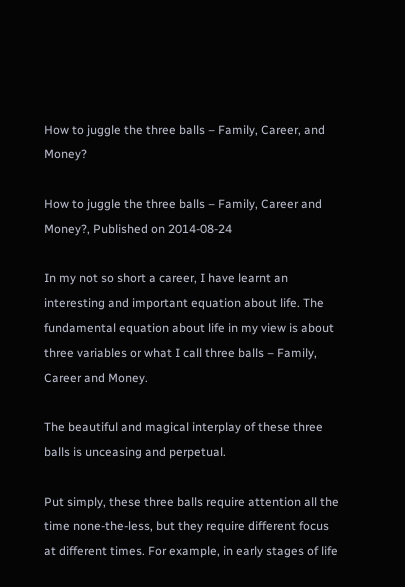How to juggle the three balls – Family, Career, and Money?

How to juggle the three balls – Family, Career and Money?, Published on 2014-08-24

In my not so short a career, I have learnt an interesting and important equation about life. The fundamental equation about life in my view is about three variables or what I call three balls – Family, Career and Money.

The beautiful and magical interplay of these three balls is unceasing and perpetual.

Put simply, these three balls require attention all the time none-the-less, but they require different focus at different times. For example, in early stages of life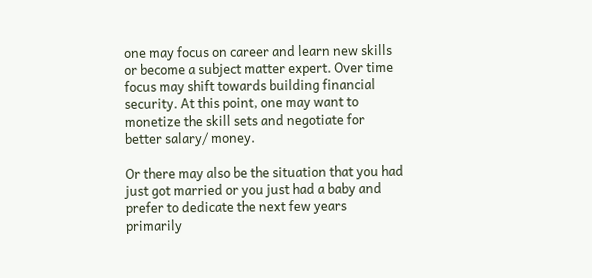one may focus on career and learn new skills or become a subject matter expert. Over time focus may shift towards building financial security. At this point, one may want to monetize the skill sets and negotiate for better salary/ money.

Or there may also be the situation that you had just got married or you just had a baby and prefer to dedicate the next few years primarily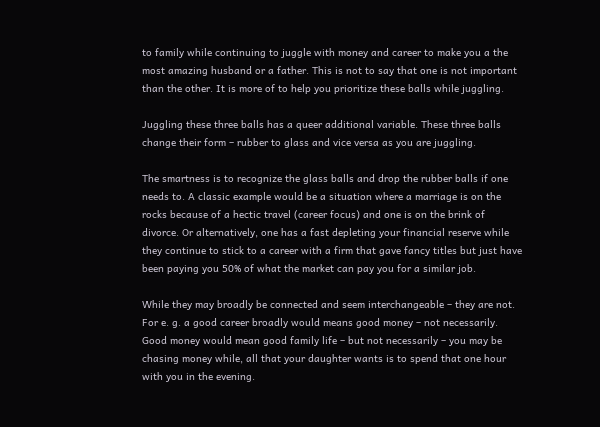to family while continuing to juggle with money and career to make you a the most amazing husband or a father. This is not to say that one is not important than the other. It is more of to help you prioritize these balls while juggling.

Juggling these three balls has a queer additional variable. These three balls change their form – rubber to glass and vice versa as you are juggling.

The smartness is to recognize the glass balls and drop the rubber balls if one needs to. A classic example would be a situation where a marriage is on the rocks because of a hectic travel (career focus) and one is on the brink of divorce. Or alternatively, one has a fast depleting your financial reserve while they continue to stick to a career with a firm that gave fancy titles but just have been paying you 50% of what the market can pay you for a similar job.

While they may broadly be connected and seem interchangeable – they are not. For e. g. a good career broadly would means good money – not necessarily. Good money would mean good family life – but not necessarily – you may be chasing money while, all that your daughter wants is to spend that one hour with you in the evening.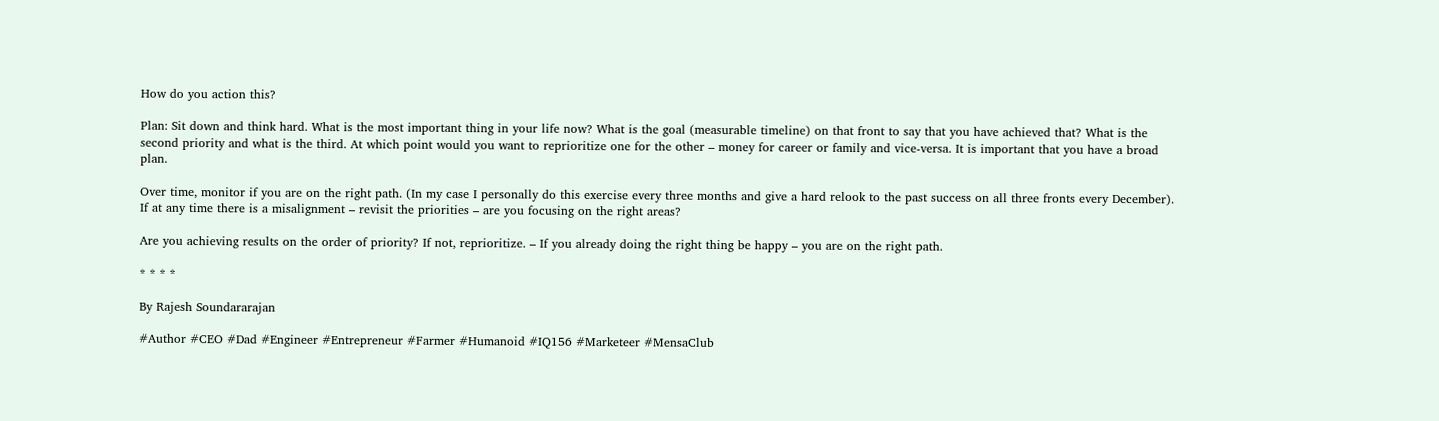How do you action this?

Plan: Sit down and think hard. What is the most important thing in your life now? What is the goal (measurable timeline) on that front to say that you have achieved that? What is the second priority and what is the third. At which point would you want to reprioritize one for the other – money for career or family and vice-versa. It is important that you have a broad plan.

Over time, monitor if you are on the right path. (In my case I personally do this exercise every three months and give a hard relook to the past success on all three fronts every December). If at any time there is a misalignment – revisit the priorities – are you focusing on the right areas?

Are you achieving results on the order of priority? If not, reprioritize. – If you already doing the right thing be happy – you are on the right path.

* * * *

By Rajesh Soundararajan

#Author #CEO #Dad #Engineer #Entrepreneur #Farmer #Humanoid #IQ156 #Marketeer #MensaClub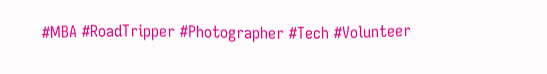#MBA #RoadTripper #Photographer #Tech #Volunteer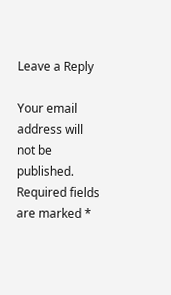Leave a Reply

Your email address will not be published. Required fields are marked *